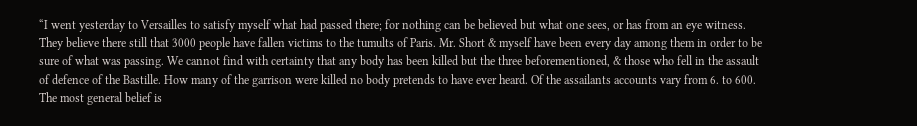“I went yesterday to Versailles to satisfy myself what had passed there; for nothing can be believed but what one sees, or has from an eye witness. They believe there still that 3000 people have fallen victims to the tumults of Paris. Mr. Short & myself have been every day among them in order to be sure of what was passing. We cannot find with certainty that any body has been killed but the three beforementioned, & those who fell in the assault of defence of the Bastille. How many of the garrison were killed no body pretends to have ever heard. Of the assailants accounts vary from 6. to 600. The most general belief is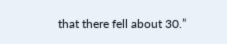that there fell about 30.”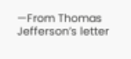—From Thomas Jefferson’s letter